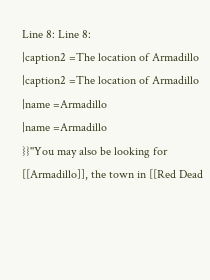Line 8: Line 8:
|caption2 =The location of Armadillo
|caption2 =The location of Armadillo
|name =Armadillo
|name =Armadillo
}}''You may also be looking for [[Armadillo]], the town in [[Red Dead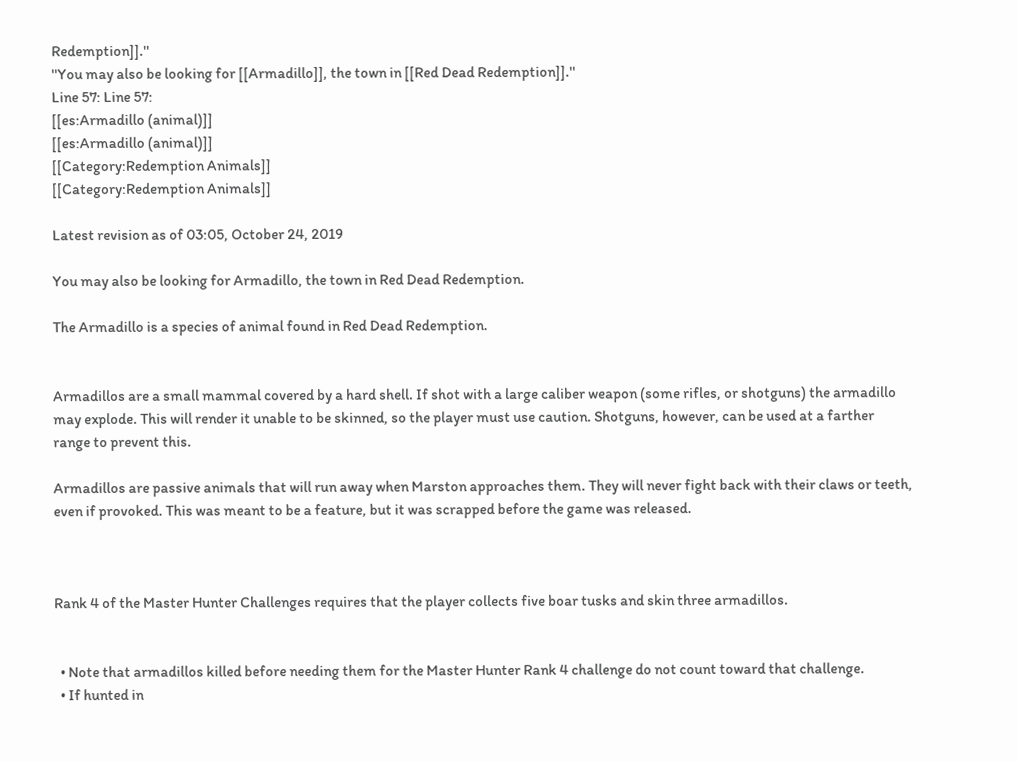Redemption]].''
''You may also be looking for [[Armadillo]], the town in [[Red Dead Redemption]].''
Line 57: Line 57:
[[es:Armadillo (animal)]]
[[es:Armadillo (animal)]]
[[Category:Redemption Animals]]
[[Category:Redemption Animals]]

Latest revision as of 03:05, October 24, 2019

You may also be looking for Armadillo, the town in Red Dead Redemption.

The Armadillo is a species of animal found in Red Dead Redemption.


Armadillos are a small mammal covered by a hard shell. If shot with a large caliber weapon (some rifles, or shotguns) the armadillo may explode. This will render it unable to be skinned, so the player must use caution. Shotguns, however, can be used at a farther range to prevent this.

Armadillos are passive animals that will run away when Marston approaches them. They will never fight back with their claws or teeth, even if provoked. This was meant to be a feature, but it was scrapped before the game was released.



Rank 4 of the Master Hunter Challenges requires that the player collects five boar tusks and skin three armadillos.


  • Note that armadillos killed before needing them for the Master Hunter Rank 4 challenge do not count toward that challenge.
  • If hunted in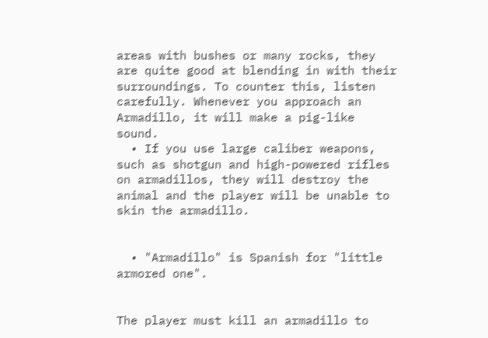areas with bushes or many rocks, they are quite good at blending in with their surroundings. To counter this, listen carefully. Whenever you approach an Armadillo, it will make a pig-like sound.
  • If you use large caliber weapons, such as shotgun and high-powered rifles on armadillos, they will destroy the animal and the player will be unable to skin the armadillo.


  • "Armadillo" is Spanish for "little armored one".


The player must kill an armadillo to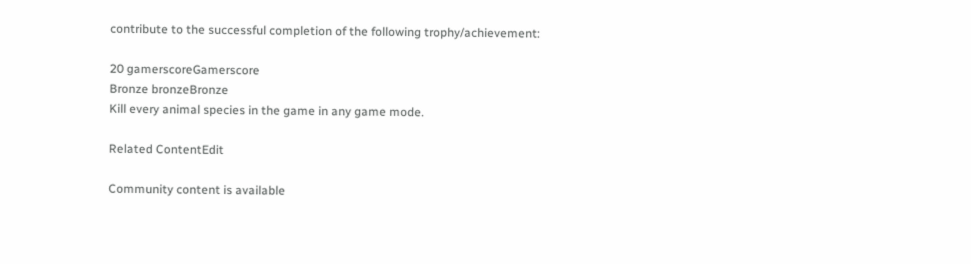contribute to the successful completion of the following trophy/achievement:

20 gamerscoreGamerscore
Bronze bronzeBronze
Kill every animal species in the game in any game mode.

Related ContentEdit

Community content is available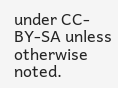under CC-BY-SA unless otherwise noted.